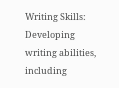Writing Skills:  Developing writing abilities, including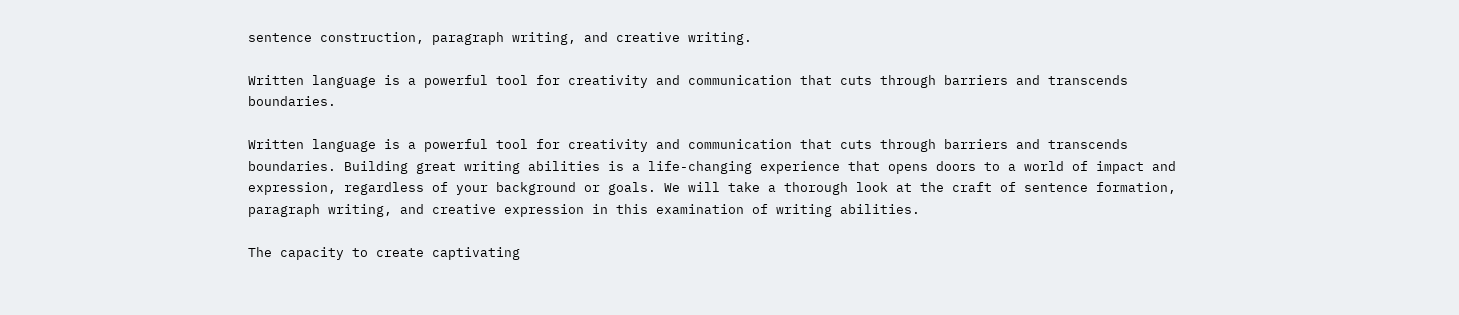sentence construction, paragraph writing, and creative writing.

Written language is a powerful tool for creativity and communication that cuts through barriers and transcends boundaries.

Written language is a powerful tool for creativity and communication that cuts through barriers and transcends boundaries. Building great writing abilities is a life-changing experience that opens doors to a world of impact and expression, regardless of your background or goals. We will take a thorough look at the craft of sentence formation, paragraph writing, and creative expression in this examination of writing abilities.

The capacity to create captivating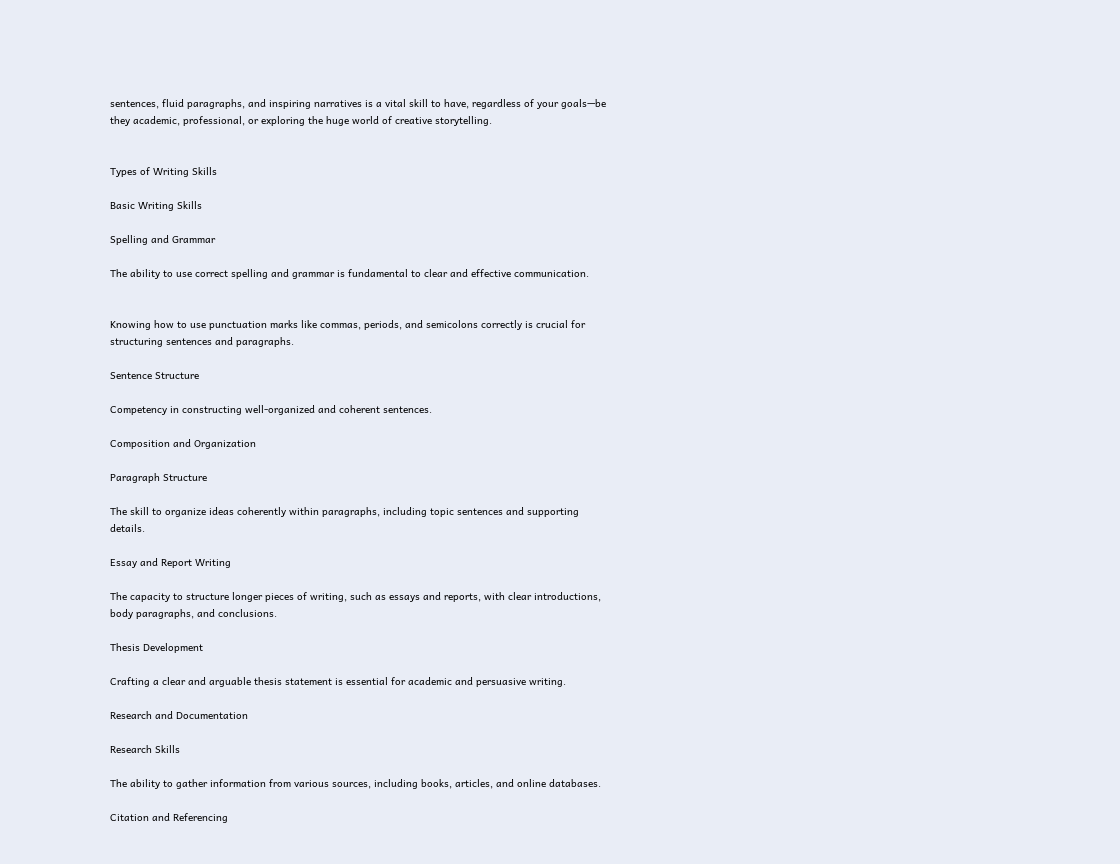sentences, fluid paragraphs, and inspiring narratives is a vital skill to have, regardless of your goals—be they academic, professional, or exploring the huge world of creative storytelling.


Types of Writing Skills

Basic Writing Skills

Spelling and Grammar

The ability to use correct spelling and grammar is fundamental to clear and effective communication.


Knowing how to use punctuation marks like commas, periods, and semicolons correctly is crucial for structuring sentences and paragraphs.

Sentence Structure

Competency in constructing well-organized and coherent sentences.

Composition and Organization

Paragraph Structure

The skill to organize ideas coherently within paragraphs, including topic sentences and supporting details.

Essay and Report Writing

The capacity to structure longer pieces of writing, such as essays and reports, with clear introductions, body paragraphs, and conclusions.

Thesis Development

Crafting a clear and arguable thesis statement is essential for academic and persuasive writing.

Research and Documentation

Research Skills

The ability to gather information from various sources, including books, articles, and online databases.

Citation and Referencing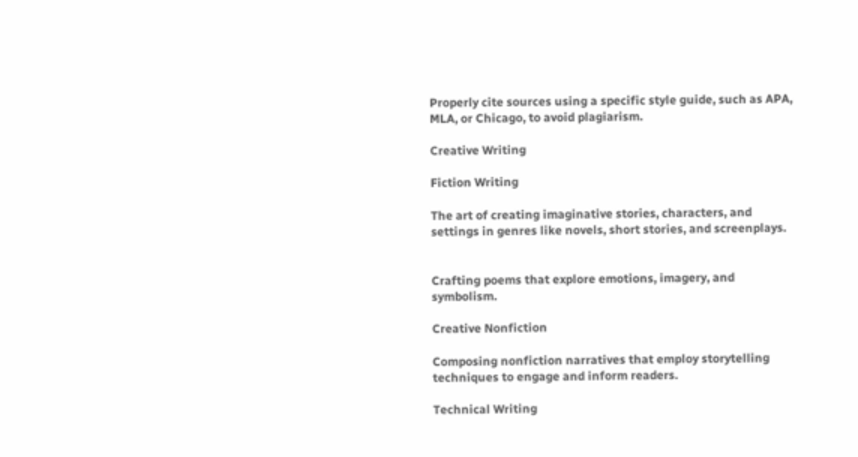Properly cite sources using a specific style guide, such as APA, MLA, or Chicago, to avoid plagiarism.

Creative Writing

Fiction Writing

The art of creating imaginative stories, characters, and settings in genres like novels, short stories, and screenplays.


Crafting poems that explore emotions, imagery, and symbolism.

Creative Nonfiction

Composing nonfiction narratives that employ storytelling techniques to engage and inform readers.

Technical Writing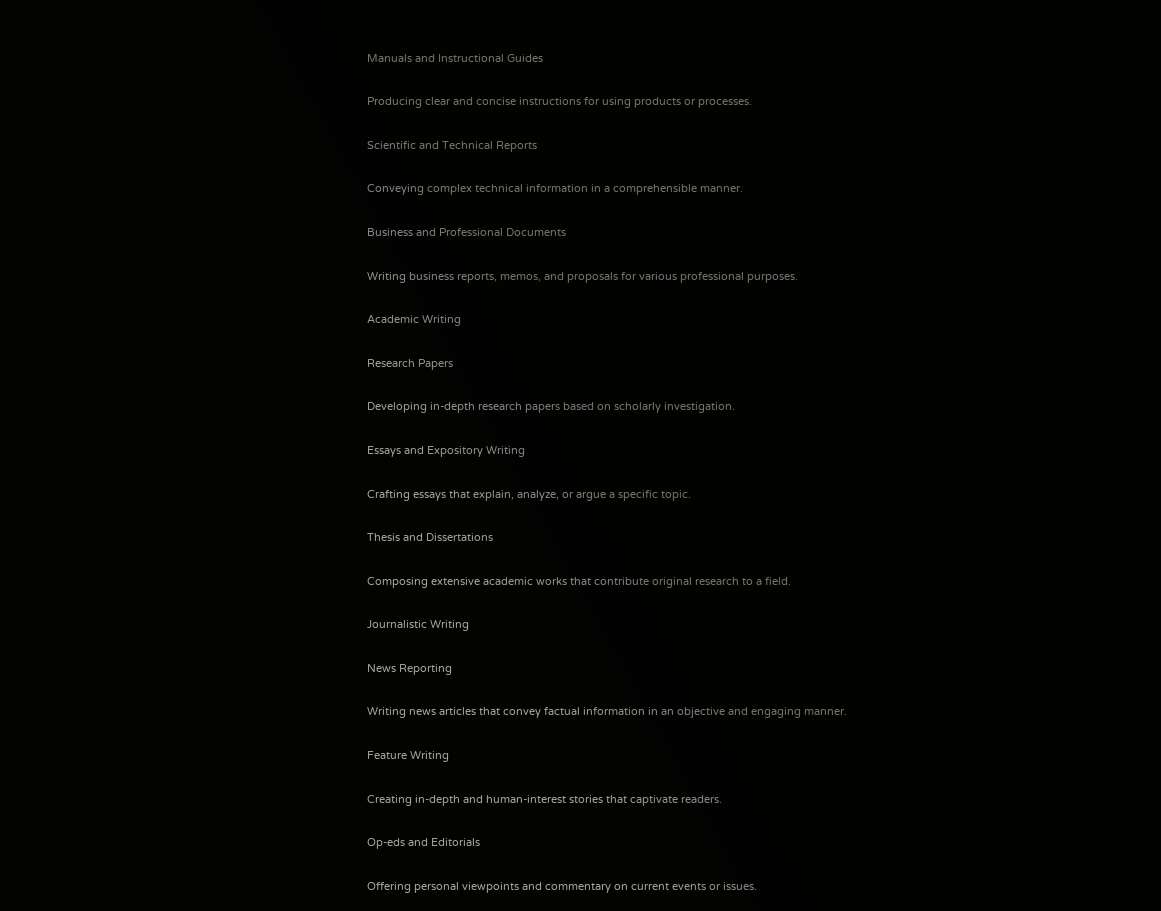Manuals and Instructional Guides

Producing clear and concise instructions for using products or processes.

Scientific and Technical Reports

Conveying complex technical information in a comprehensible manner.

Business and Professional Documents

Writing business reports, memos, and proposals for various professional purposes.

Academic Writing

Research Papers

Developing in-depth research papers based on scholarly investigation.

Essays and Expository Writing

Crafting essays that explain, analyze, or argue a specific topic.

Thesis and Dissertations

Composing extensive academic works that contribute original research to a field.

Journalistic Writing

News Reporting

Writing news articles that convey factual information in an objective and engaging manner.

Feature Writing

Creating in-depth and human-interest stories that captivate readers.

Op-eds and Editorials

Offering personal viewpoints and commentary on current events or issues.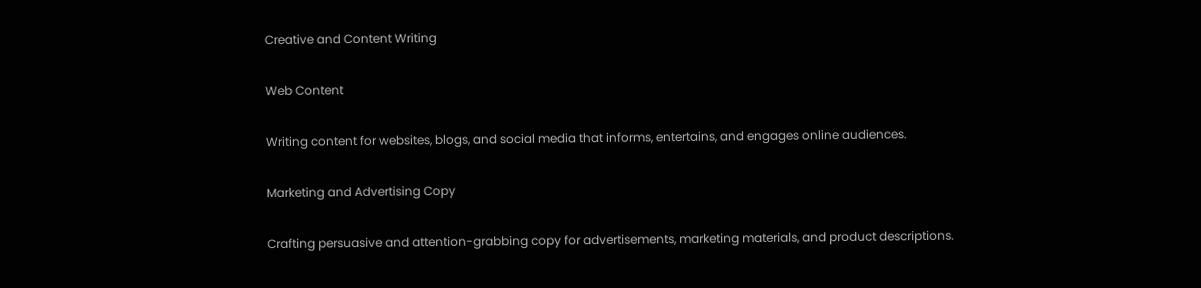Creative and Content Writing

Web Content

Writing content for websites, blogs, and social media that informs, entertains, and engages online audiences.

Marketing and Advertising Copy

Crafting persuasive and attention-grabbing copy for advertisements, marketing materials, and product descriptions.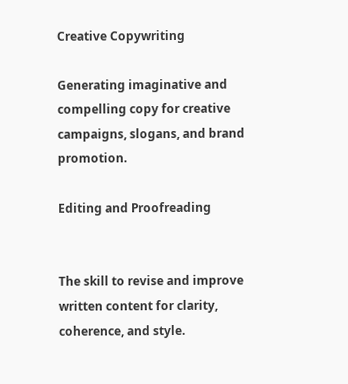Creative Copywriting

Generating imaginative and compelling copy for creative campaigns, slogans, and brand promotion.

Editing and Proofreading


The skill to revise and improve written content for clarity, coherence, and style.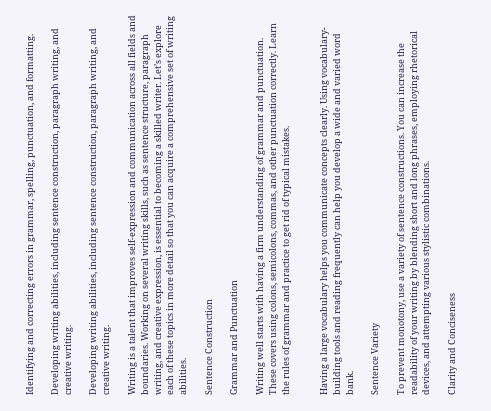Identifying and correcting errors in grammar, spelling, punctuation, and formatting.

Developing writing abilities, including sentence construction, paragraph writing, and creative writing.

Developing writing abilities, including sentence construction, paragraph writing, and creative writing.

Writing is a talent that improves self-expression and communication across all fields and boundaries. Working on several writing skills, such as sentence structure, paragraph writing, and creative expression, is essential to becoming a skilled writer. Let’s explore each of these topics in more detail so that you can acquire a comprehensive set of writing abilities.

Sentence Construction

Grammar and Punctuation

Writing well starts with having a firm understanding of grammar and punctuation. These covers using colons, semicolons, commas, and other punctuation correctly. Learn the rules of grammar and practice to get rid of typical mistakes.


Having a large vocabulary helps you communicate concepts clearly. Using vocabulary-building tools and reading frequently can help you develop a wide and varied word bank.

Sentence Variety

To prevent monotony, use a variety of sentence constructions. You can increase the readability of your writing by blending short and long phrases, employing rhetorical devices, and attempting various stylistic combinations.

Clarity and Conciseness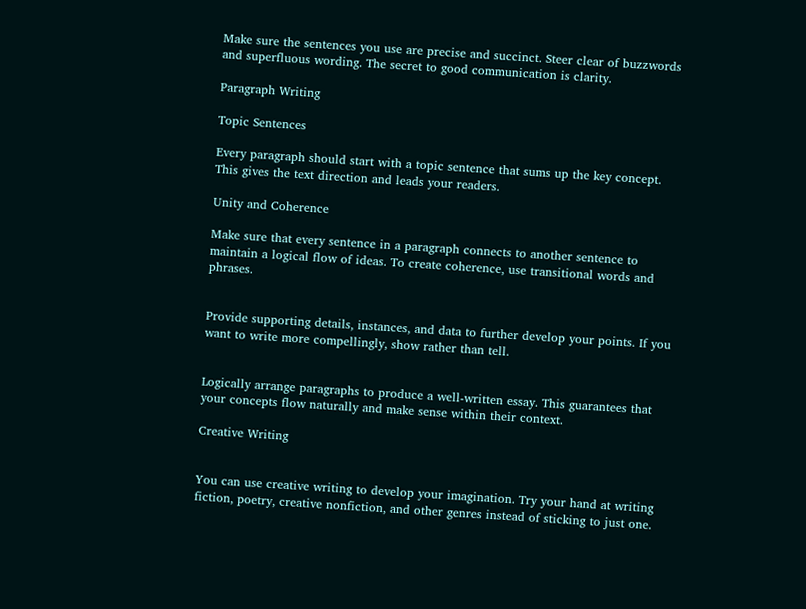Make sure the sentences you use are precise and succinct. Steer clear of buzzwords and superfluous wording. The secret to good communication is clarity.

Paragraph Writing

Topic Sentences

Every paragraph should start with a topic sentence that sums up the key concept. This gives the text direction and leads your readers.

Unity and Coherence

Make sure that every sentence in a paragraph connects to another sentence to maintain a logical flow of ideas. To create coherence, use transitional words and phrases.


Provide supporting details, instances, and data to further develop your points. If you want to write more compellingly, show rather than tell.


Logically arrange paragraphs to produce a well-written essay. This guarantees that your concepts flow naturally and make sense within their context.

Creative Writing


You can use creative writing to develop your imagination. Try your hand at writing fiction, poetry, creative nonfiction, and other genres instead of sticking to just one.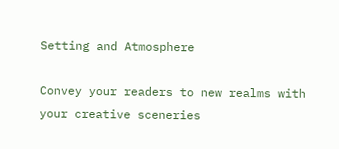Setting and Atmosphere

Convey your readers to new realms with your creative sceneries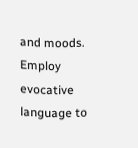and moods. Employ evocative language to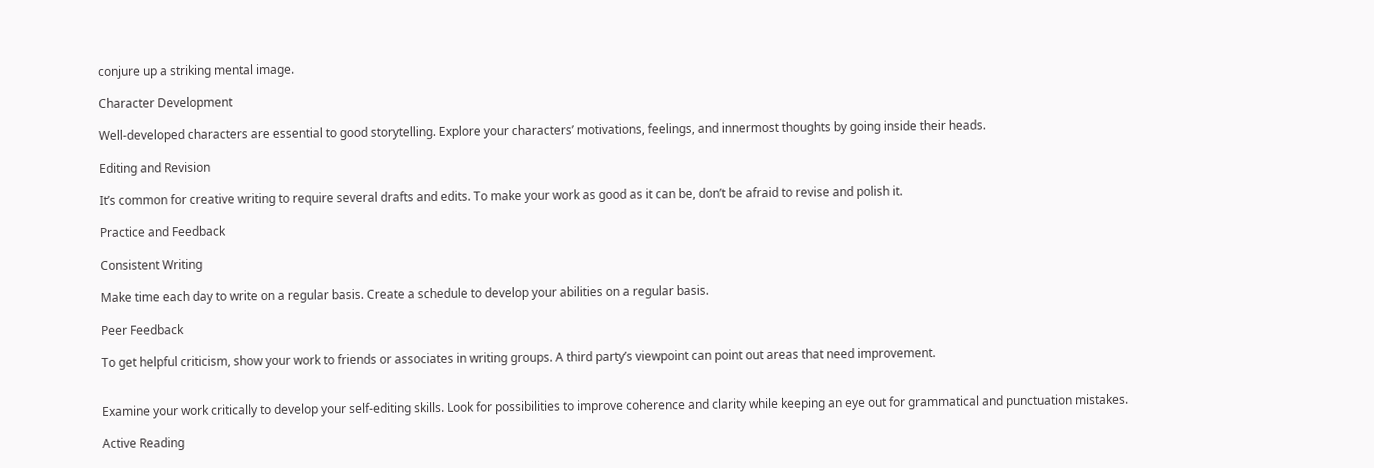conjure up a striking mental image.

Character Development

Well-developed characters are essential to good storytelling. Explore your characters’ motivations, feelings, and innermost thoughts by going inside their heads.

Editing and Revision

It’s common for creative writing to require several drafts and edits. To make your work as good as it can be, don’t be afraid to revise and polish it.

Practice and Feedback

Consistent Writing

Make time each day to write on a regular basis. Create a schedule to develop your abilities on a regular basis.

Peer Feedback

To get helpful criticism, show your work to friends or associates in writing groups. A third party’s viewpoint can point out areas that need improvement.


Examine your work critically to develop your self-editing skills. Look for possibilities to improve coherence and clarity while keeping an eye out for grammatical and punctuation mistakes.

Active Reading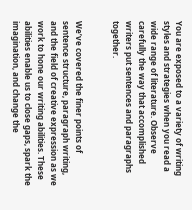You are exposed to a variety of writing styles and strategies when you read a wide range of literature. Observe carefully the way that accomplished writers put sentences and paragraphs together.


We’ve covered the finer points of sentence structure, paragraph writing, and the field of creative expression as we work to hone our writing abilities. These abilities enable us to close gaps, spark the imagination, and change the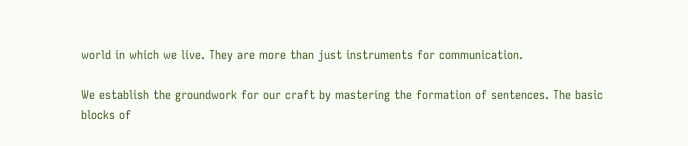world in which we live. They are more than just instruments for communication.

We establish the groundwork for our craft by mastering the formation of sentences. The basic blocks of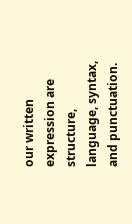our written expression are structure, language, syntax, and punctuation.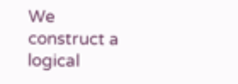We construct a logical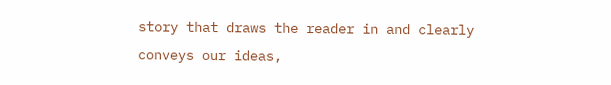story that draws the reader in and clearly conveys our ideas,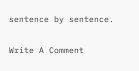sentence by sentence.

Write A Comment